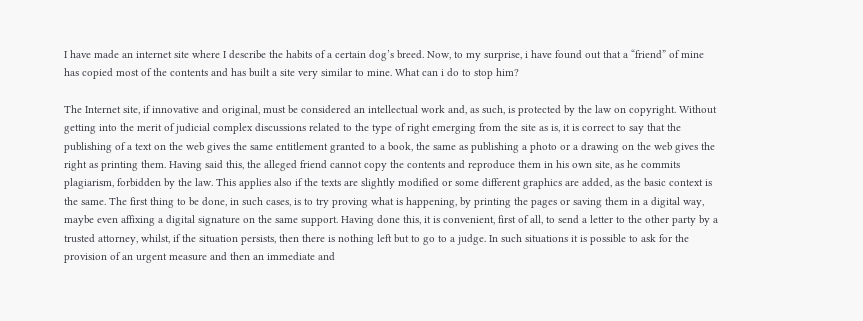I have made an internet site where I describe the habits of a certain dog’s breed. Now, to my surprise, i have found out that a “friend” of mine has copied most of the contents and has built a site very similar to mine. What can i do to stop him?

The Internet site, if innovative and original, must be considered an intellectual work and, as such, is protected by the law on copyright. Without getting into the merit of judicial complex discussions related to the type of right emerging from the site as is, it is correct to say that the publishing of a text on the web gives the same entitlement granted to a book, the same as publishing a photo or a drawing on the web gives the right as printing them. Having said this, the alleged friend cannot copy the contents and reproduce them in his own site, as he commits plagiarism, forbidden by the law. This applies also if the texts are slightly modified or some different graphics are added, as the basic context is the same. The first thing to be done, in such cases, is to try proving what is happening, by printing the pages or saving them in a digital way, maybe even affixing a digital signature on the same support. Having done this, it is convenient, first of all, to send a letter to the other party by a trusted attorney, whilst, if the situation persists, then there is nothing left but to go to a judge. In such situations it is possible to ask for the provision of an urgent measure and then an immediate and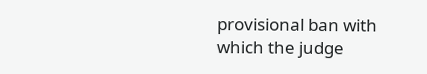provisional ban with which the judge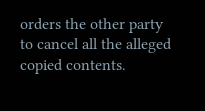orders the other party to cancel all the alleged copied contents.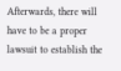Afterwards, there will have to be a proper lawsuit to establish the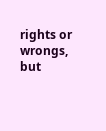rights or wrongs, but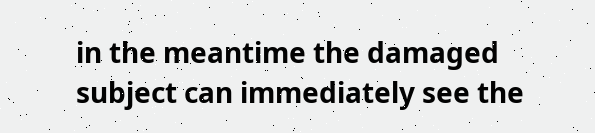in the meantime the damaged subject can immediately see the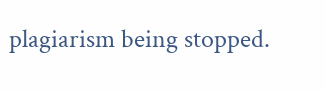plagiarism being stopped.